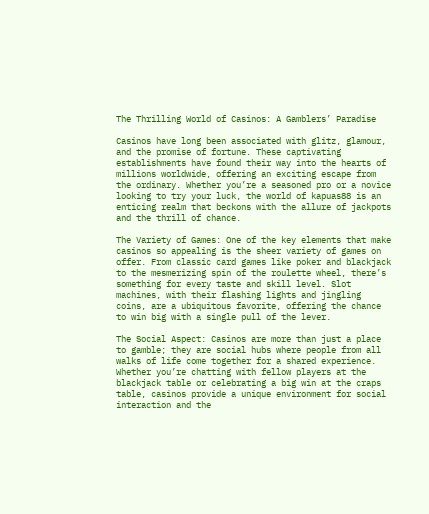The Thrilling World of Casinos: A Gamblers’ Paradise

Casinos have long been associated with glitz, glamour, and the promise of fortune. These captivating establishments have found their way into the hearts of millions worldwide, offering an exciting escape from the ordinary. Whether you’re a seasoned pro or a novice looking to try your luck, the world of kapuas88 is an enticing realm that beckons with the allure of jackpots and the thrill of chance.

The Variety of Games: One of the key elements that make casinos so appealing is the sheer variety of games on offer. From classic card games like poker and blackjack to the mesmerizing spin of the roulette wheel, there’s something for every taste and skill level. Slot machines, with their flashing lights and jingling coins, are a ubiquitous favorite, offering the chance to win big with a single pull of the lever.

The Social Aspect: Casinos are more than just a place to gamble; they are social hubs where people from all walks of life come together for a shared experience. Whether you’re chatting with fellow players at the blackjack table or celebrating a big win at the craps table, casinos provide a unique environment for social interaction and the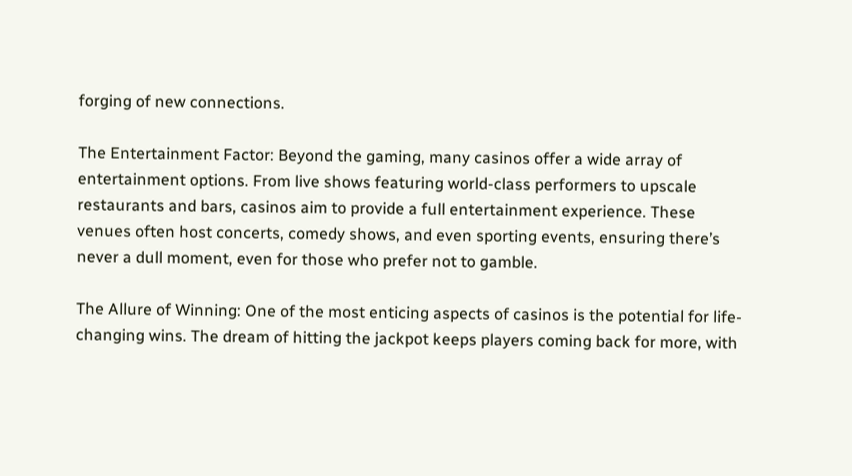forging of new connections.

The Entertainment Factor: Beyond the gaming, many casinos offer a wide array of entertainment options. From live shows featuring world-class performers to upscale restaurants and bars, casinos aim to provide a full entertainment experience. These venues often host concerts, comedy shows, and even sporting events, ensuring there’s never a dull moment, even for those who prefer not to gamble.

The Allure of Winning: One of the most enticing aspects of casinos is the potential for life-changing wins. The dream of hitting the jackpot keeps players coming back for more, with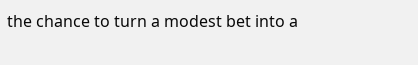the chance to turn a modest bet into a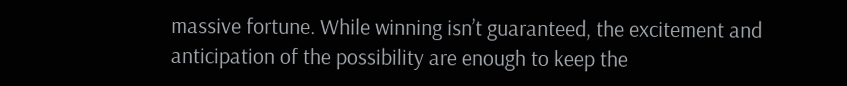massive fortune. While winning isn’t guaranteed, the excitement and anticipation of the possibility are enough to keep the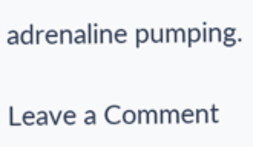adrenaline pumping.

Leave a Comment